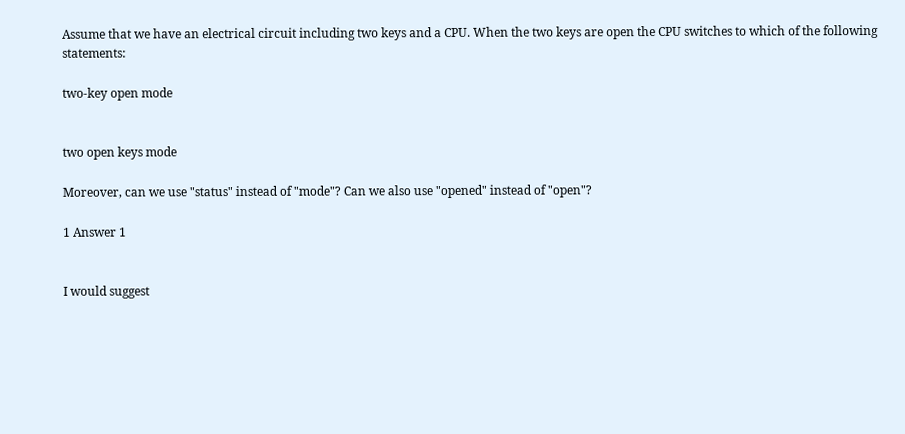Assume that we have an electrical circuit including two keys and a CPU. When the two keys are open the CPU switches to which of the following statements:

two-key open mode


two open keys mode

Moreover, can we use "status" instead of "mode"? Can we also use "opened" instead of "open"?

1 Answer 1


I would suggest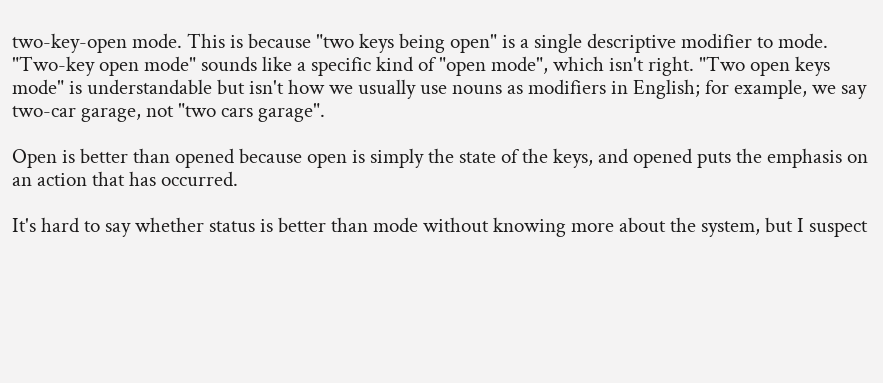two-key-open mode. This is because "two keys being open" is a single descriptive modifier to mode. "Two-key open mode" sounds like a specific kind of "open mode", which isn't right. "Two open keys mode" is understandable but isn't how we usually use nouns as modifiers in English; for example, we say two-car garage, not "two cars garage".

Open is better than opened because open is simply the state of the keys, and opened puts the emphasis on an action that has occurred.

It's hard to say whether status is better than mode without knowing more about the system, but I suspect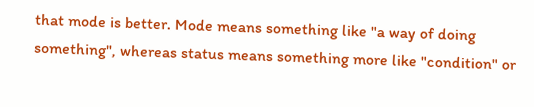that mode is better. Mode means something like "a way of doing something", whereas status means something more like "condition" or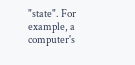"state". For example, a computer's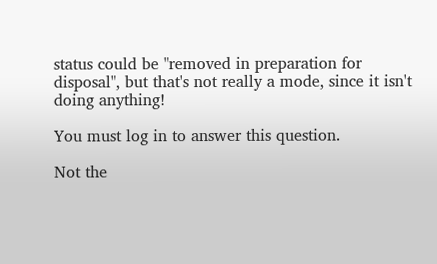status could be "removed in preparation for disposal", but that's not really a mode, since it isn't doing anything!

You must log in to answer this question.

Not the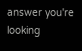answer you're looking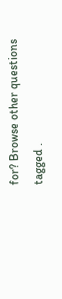for? Browse other questions tagged .